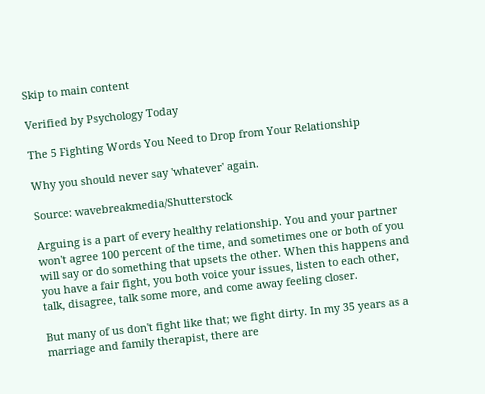Skip to main content

Verified by Psychology Today

The 5 Fighting Words You Need to Drop from Your Relationship

Why you should never say 'whatever' again.

Source: wavebreakmedia/Shutterstock

Arguing is a part of every healthy relationship. You and your partner won't agree 100 percent of the time, and sometimes one or both of you will say or do something that upsets the other. When this happens and you have a fair fight, you both voice your issues, listen to each other, talk, disagree, talk some more, and come away feeling closer.

But many of us don't fight like that; we fight dirty. In my 35 years as a marriage and family therapist, there are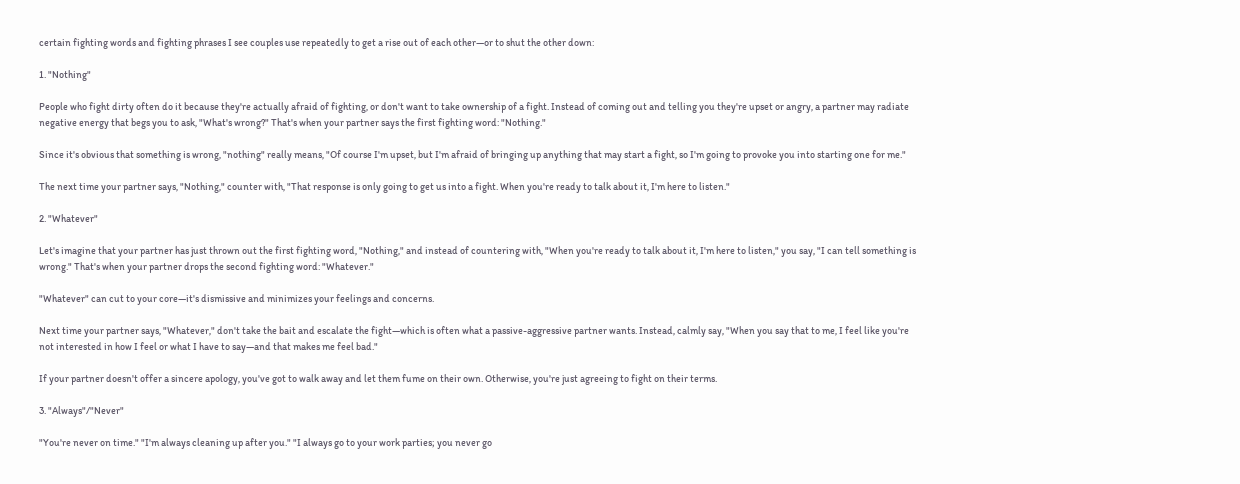certain fighting words and fighting phrases I see couples use repeatedly to get a rise out of each other—or to shut the other down:

1. "Nothing"

People who fight dirty often do it because they're actually afraid of fighting, or don't want to take ownership of a fight. Instead of coming out and telling you they're upset or angry, a partner may radiate negative energy that begs you to ask, "What's wrong?" That's when your partner says the first fighting word: "Nothing."

Since it's obvious that something is wrong, "nothing" really means, "Of course I'm upset, but I'm afraid of bringing up anything that may start a fight, so I'm going to provoke you into starting one for me."

The next time your partner says, "Nothing," counter with, "That response is only going to get us into a fight. When you're ready to talk about it, I'm here to listen."

2. "Whatever"

Let's imagine that your partner has just thrown out the first fighting word, "Nothing," and instead of countering with, "When you're ready to talk about it, I'm here to listen," you say, "I can tell something is wrong." That's when your partner drops the second fighting word: "Whatever."

"Whatever" can cut to your core—it's dismissive and minimizes your feelings and concerns.

Next time your partner says, "Whatever," don't take the bait and escalate the fight—which is often what a passive-aggressive partner wants. Instead, calmly say, "When you say that to me, I feel like you're not interested in how I feel or what I have to say—and that makes me feel bad."

If your partner doesn't offer a sincere apology, you've got to walk away and let them fume on their own. Otherwise, you're just agreeing to fight on their terms.

3. "Always"/"Never"

"You're never on time." "I'm always cleaning up after you." "I always go to your work parties; you never go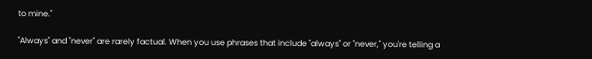to mine."

"Always" and "never" are rarely factual. When you use phrases that include "always" or "never," you're telling a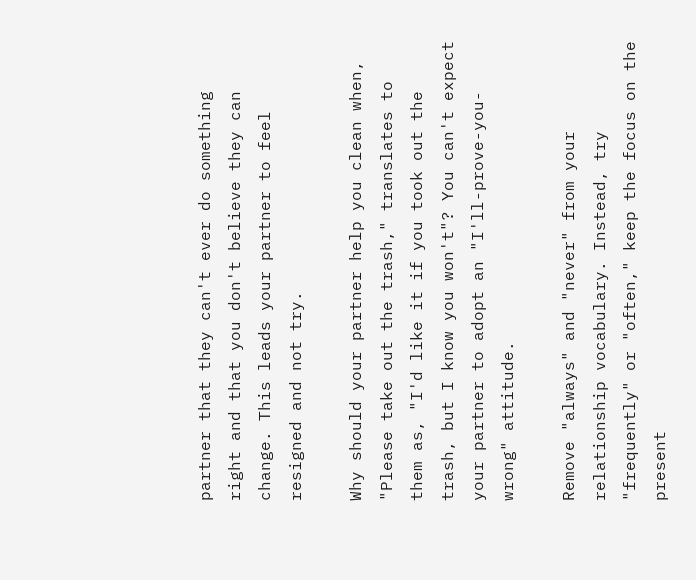partner that they can't ever do something right and that you don't believe they can change. This leads your partner to feel resigned and not try.

Why should your partner help you clean when, "Please take out the trash," translates to them as, "I'd like it if you took out the trash, but I know you won't"? You can't expect your partner to adopt an "I'll-prove-you-wrong" attitude.

Remove "always" and "never" from your relationship vocabulary. Instead, try "frequently" or "often," keep the focus on the present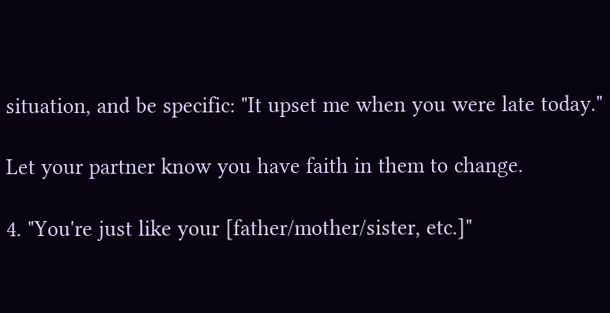situation, and be specific: "It upset me when you were late today."

Let your partner know you have faith in them to change.

4. "You're just like your [father/mother/sister, etc.]"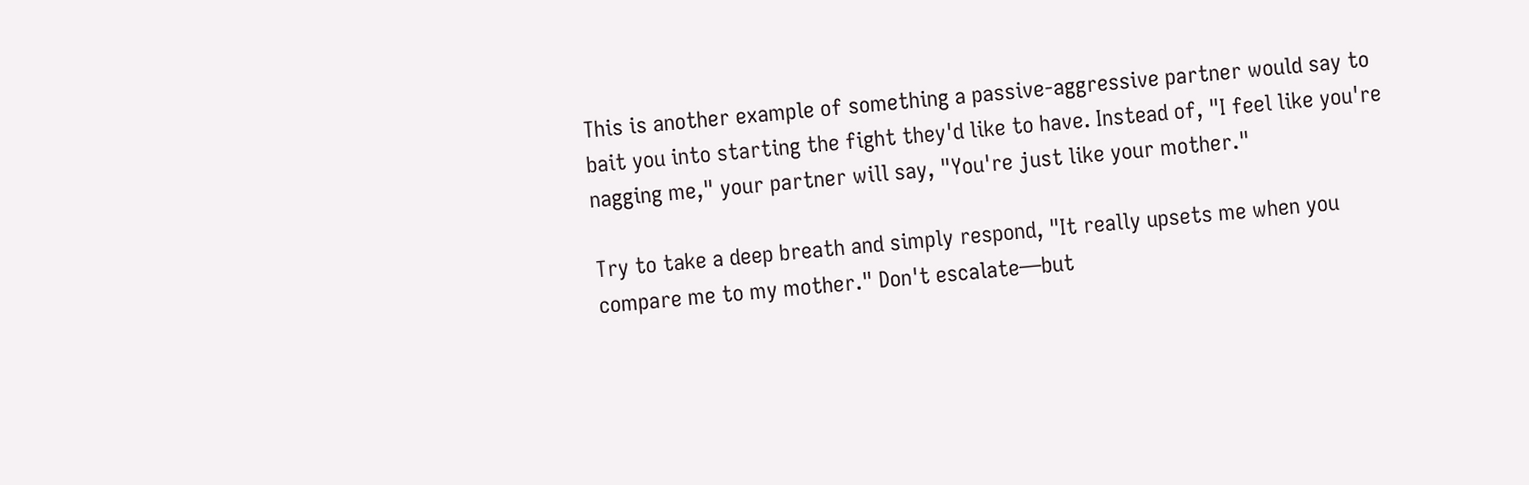This is another example of something a passive-aggressive partner would say to bait you into starting the fight they'd like to have. Instead of, "I feel like you're nagging me," your partner will say, "You're just like your mother."

Try to take a deep breath and simply respond, "It really upsets me when you compare me to my mother." Don't escalate—but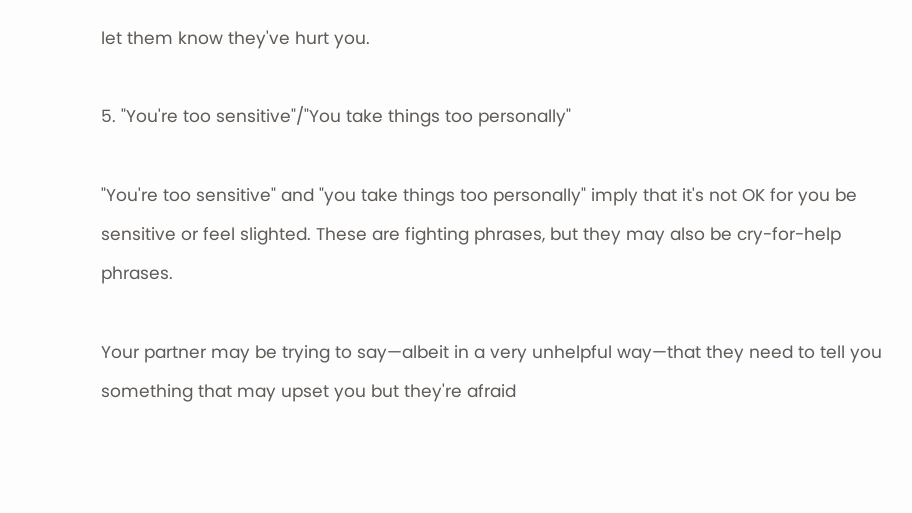let them know they've hurt you.

5. "You're too sensitive"/"You take things too personally"

"You're too sensitive" and "you take things too personally" imply that it's not OK for you be sensitive or feel slighted. These are fighting phrases, but they may also be cry-for-help phrases.

Your partner may be trying to say—albeit in a very unhelpful way—that they need to tell you something that may upset you but they're afraid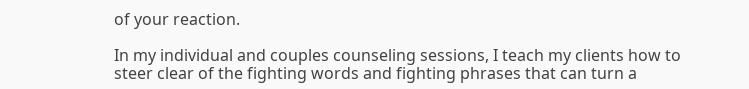of your reaction.

In my individual and couples counseling sessions, I teach my clients how to steer clear of the fighting words and fighting phrases that can turn a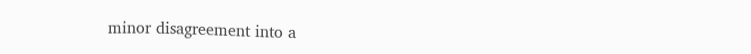minor disagreement into a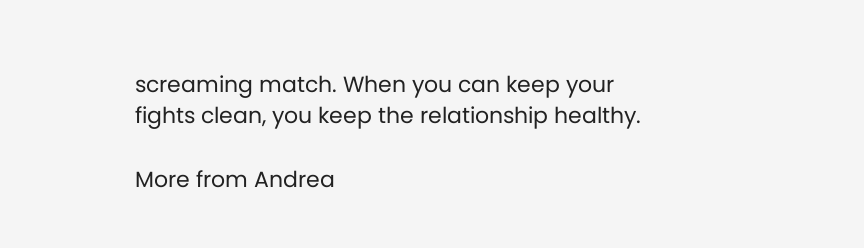screaming match. When you can keep your fights clean, you keep the relationship healthy.

More from Andrea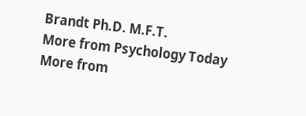Brandt Ph.D. M.F.T.
More from Psychology Today
More from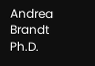Andrea Brandt Ph.D.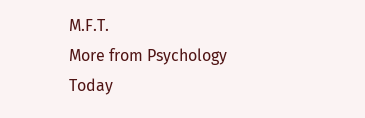M.F.T.
More from Psychology Today